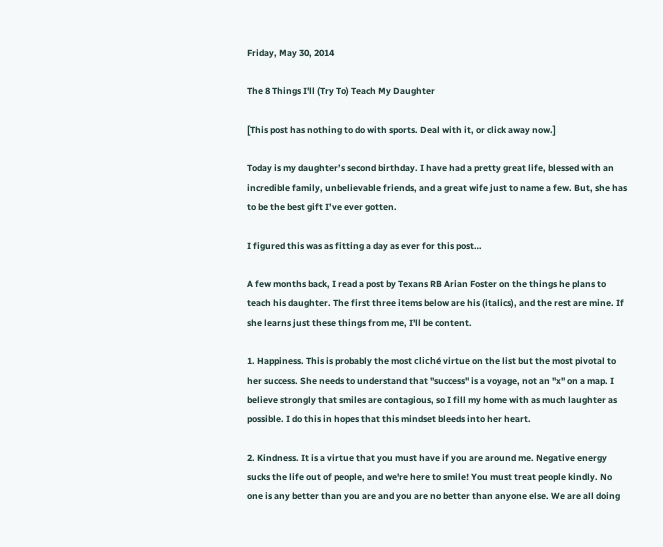Friday, May 30, 2014

The 8 Things I'll (Try To) Teach My Daughter

[This post has nothing to do with sports. Deal with it, or click away now.]

Today is my daughter’s second birthday. I have had a pretty great life, blessed with an incredible family, unbelievable friends, and a great wife just to name a few. But, she has to be the best gift I’ve ever gotten.

I figured this was as fitting a day as ever for this post…

A few months back, I read a post by Texans RB Arian Foster on the things he plans to teach his daughter. The first three items below are his (italics), and the rest are mine. If she learns just these things from me, I'll be content.

1. Happiness. This is probably the most cliché virtue on the list but the most pivotal to her success. She needs to understand that "success" is a voyage, not an "x" on a map. I believe strongly that smiles are contagious, so I fill my home with as much laughter as possible. I do this in hopes that this mindset bleeds into her heart.

2. Kindness. It is a virtue that you must have if you are around me. Negative energy sucks the life out of people, and we're here to smile! You must treat people kindly. No one is any better than you are and you are no better than anyone else. We are all doing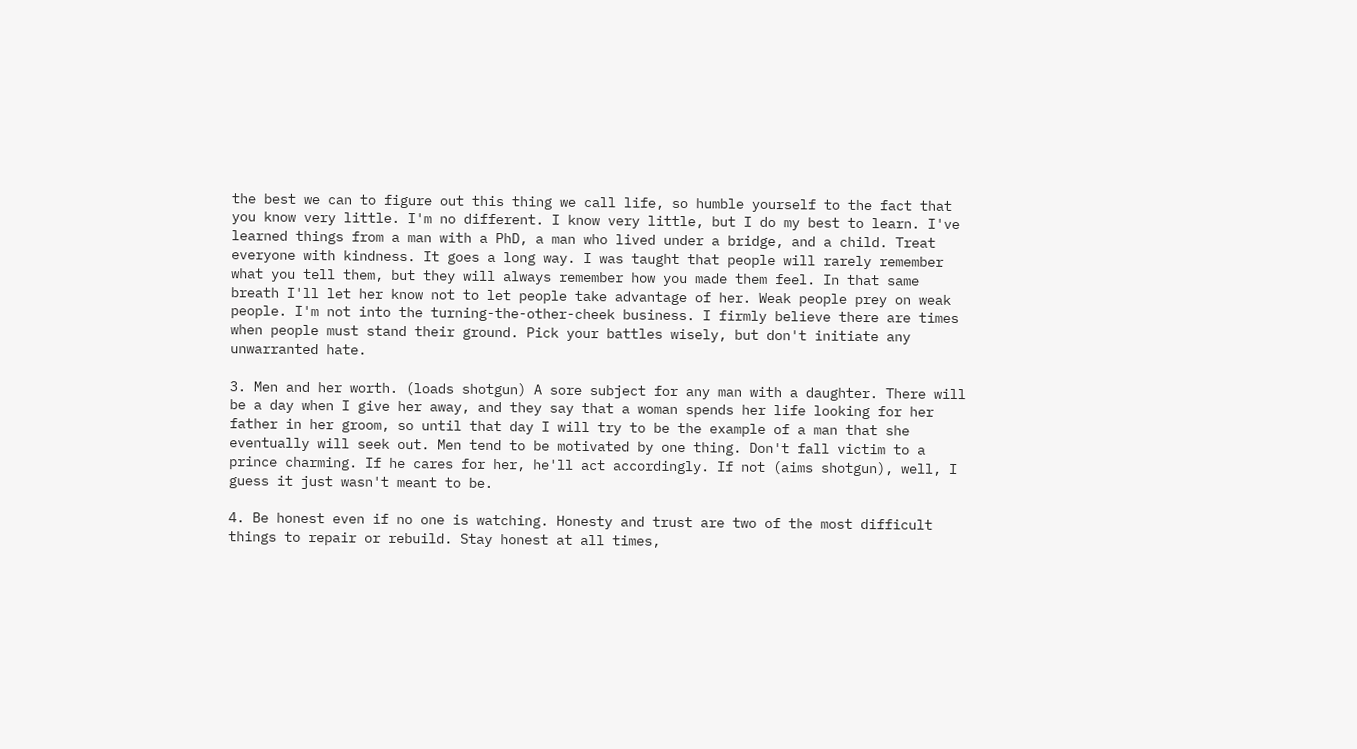the best we can to figure out this thing we call life, so humble yourself to the fact that you know very little. I'm no different. I know very little, but I do my best to learn. I've learned things from a man with a PhD, a man who lived under a bridge, and a child. Treat everyone with kindness. It goes a long way. I was taught that people will rarely remember what you tell them, but they will always remember how you made them feel. In that same breath I'll let her know not to let people take advantage of her. Weak people prey on weak people. I'm not into the turning-the-other-cheek business. I firmly believe there are times when people must stand their ground. Pick your battles wisely, but don't initiate any unwarranted hate.

3. Men and her worth. (loads shotgun) A sore subject for any man with a daughter. There will be a day when I give her away, and they say that a woman spends her life looking for her father in her groom, so until that day I will try to be the example of a man that she eventually will seek out. Men tend to be motivated by one thing. Don't fall victim to a prince charming. If he cares for her, he'll act accordingly. If not (aims shotgun), well, I guess it just wasn't meant to be.

4. Be honest even if no one is watching. Honesty and trust are two of the most difficult things to repair or rebuild. Stay honest at all times,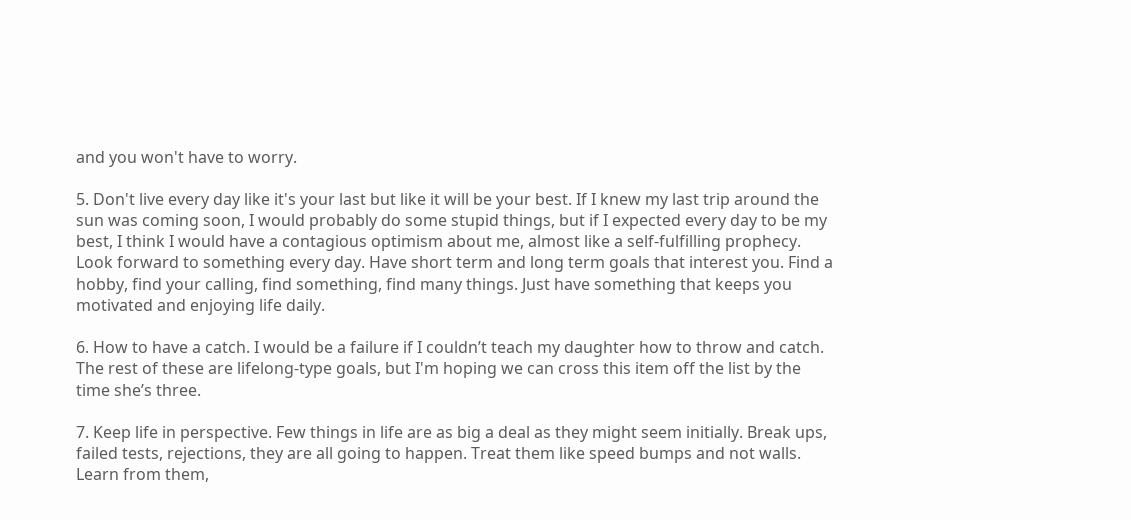and you won't have to worry.

5. Don't live every day like it's your last but like it will be your best. If I knew my last trip around the sun was coming soon, I would probably do some stupid things, but if I expected every day to be my best, I think I would have a contagious optimism about me, almost like a self-fulfilling prophecy. Look forward to something every day. Have short term and long term goals that interest you. Find a hobby, find your calling, find something, find many things. Just have something that keeps you motivated and enjoying life daily.

6. How to have a catch. I would be a failure if I couldn’t teach my daughter how to throw and catch. The rest of these are lifelong-type goals, but I'm hoping we can cross this item off the list by the time she’s three.

7. Keep life in perspective. Few things in life are as big a deal as they might seem initially. Break ups, failed tests, rejections, they are all going to happen. Treat them like speed bumps and not walls. Learn from them,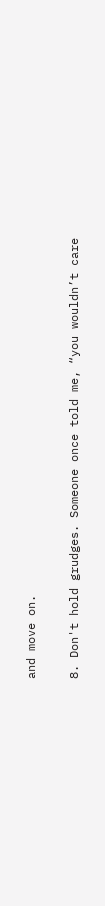and move on.

8. Don't hold grudges. Someone once told me, “you wouldn’t care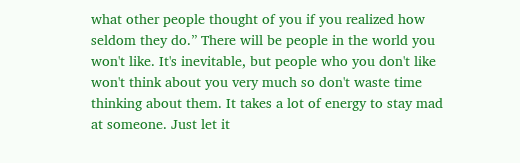what other people thought of you if you realized how seldom they do.” There will be people in the world you won't like. It's inevitable, but people who you don't like won't think about you very much so don't waste time thinking about them. It takes a lot of energy to stay mad at someone. Just let it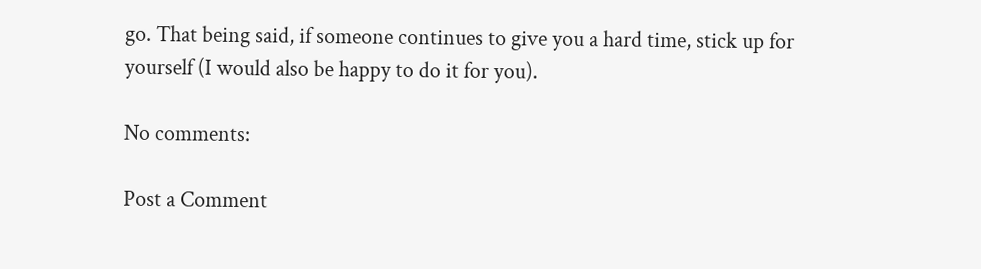go. That being said, if someone continues to give you a hard time, stick up for yourself (I would also be happy to do it for you).

No comments:

Post a Comment